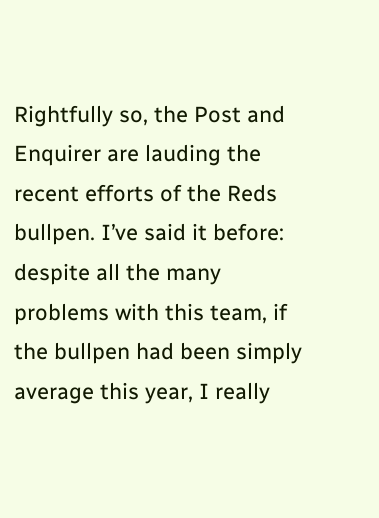Rightfully so, the Post and Enquirer are lauding the recent efforts of the Reds bullpen. I’ve said it before: despite all the many problems with this team, if the bullpen had been simply average this year, I really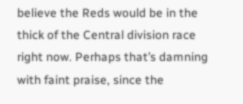believe the Reds would be in the thick of the Central division race right now. Perhaps that’s damning with faint praise, since the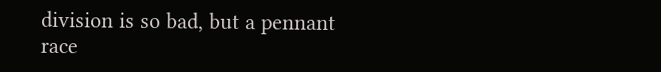division is so bad, but a pennant race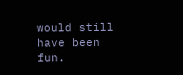would still have been fun.